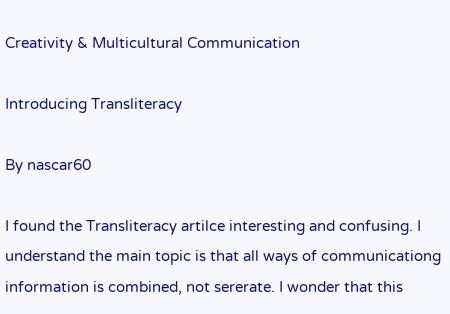Creativity & Multicultural Communication

Introducing Transliteracy

By nascar60

I found the Transliteracy artilce interesting and confusing. I understand the main topic is that all ways of communicationg information is combined, not sererate. I wonder that this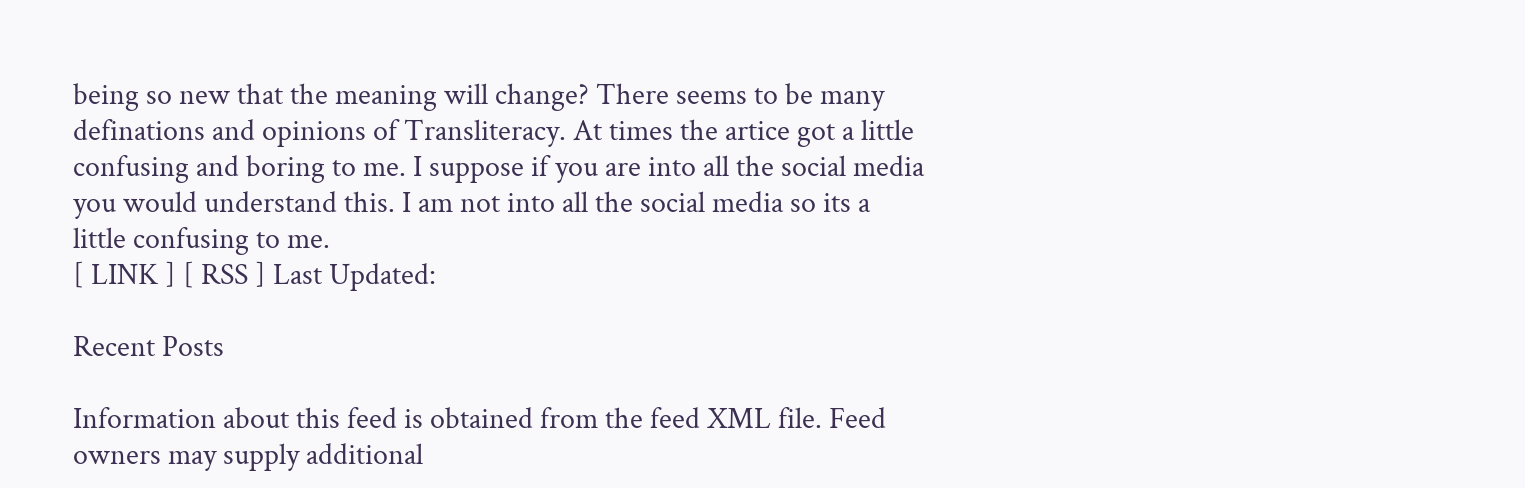being so new that the meaning will change? There seems to be many definations and opinions of Transliteracy. At times the artice got a little confusing and boring to me. I suppose if you are into all the social media you would understand this. I am not into all the social media so its a little confusing to me.
[ LINK ] [ RSS ] Last Updated:

Recent Posts

Information about this feed is obtained from the feed XML file. Feed owners may supply additional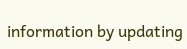information by updating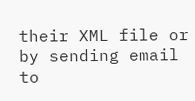their XML file or by sending email to